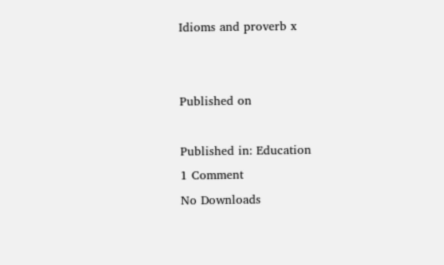Idioms and proverb x


Published on

Published in: Education
1 Comment
No Downloads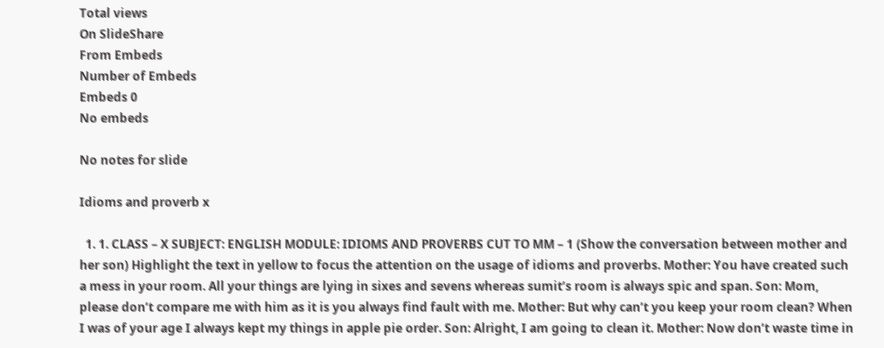Total views
On SlideShare
From Embeds
Number of Embeds
Embeds 0
No embeds

No notes for slide

Idioms and proverb x

  1. 1. CLASS – X SUBJECT: ENGLISH MODULE: IDIOMS AND PROVERBS CUT TO MM – 1 (Show the conversation between mother and her son) Highlight the text in yellow to focus the attention on the usage of idioms and proverbs. Mother: You have created such a mess in your room. All your things are lying in sixes and sevens whereas sumit’s room is always spic and span. Son: Mom, please don’t compare me with him as it is you always find fault with me. Mother: But why can’t you keep your room clean? When I was of your age I always kept my things in apple pie order. Son: Alright, I am going to clean it. Mother: Now don’t waste time in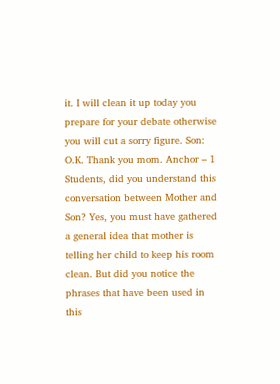it. I will clean it up today you prepare for your debate otherwise you will cut a sorry figure. Son: O.K. Thank you mom. Anchor – 1 Students, did you understand this conversation between Mother and Son? Yes, you must have gathered a general idea that mother is telling her child to keep his room clean. But did you notice the phrases that have been used in this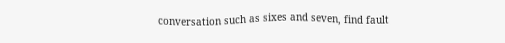conversation such as sixes and seven, find fault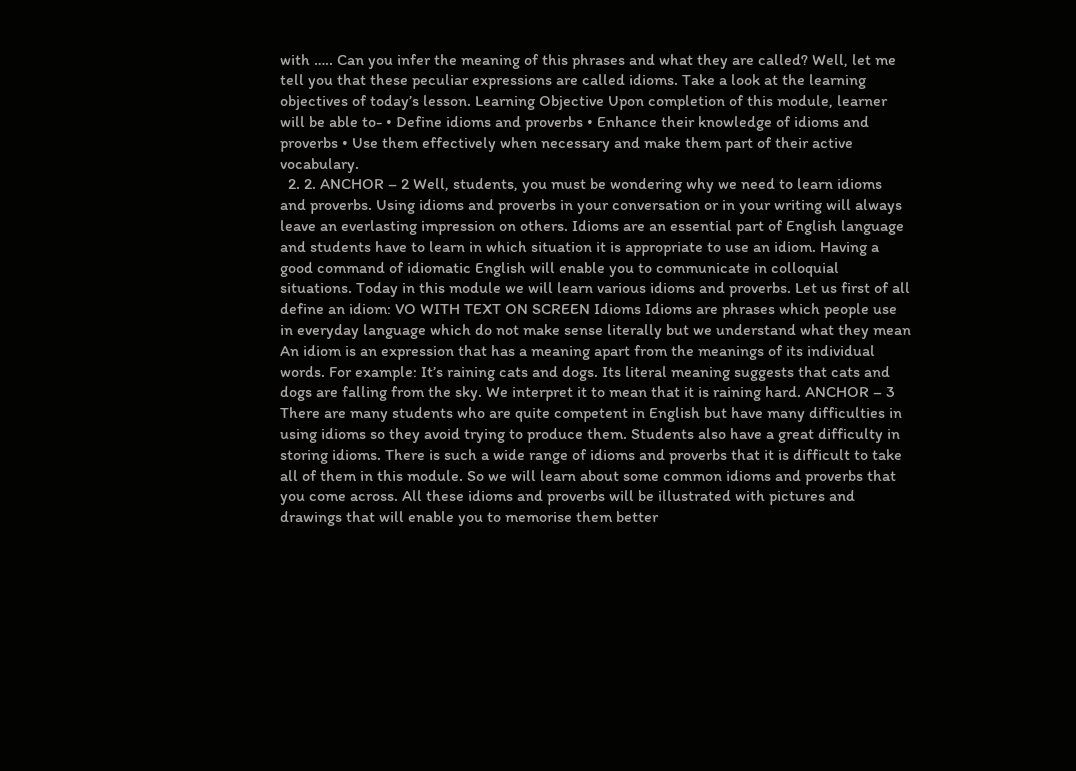with ….. Can you infer the meaning of this phrases and what they are called? Well, let me tell you that these peculiar expressions are called idioms. Take a look at the learning objectives of today’s lesson. Learning Objective Upon completion of this module, learner will be able to- • Define idioms and proverbs • Enhance their knowledge of idioms and proverbs • Use them effectively when necessary and make them part of their active vocabulary.
  2. 2. ANCHOR – 2 Well, students, you must be wondering why we need to learn idioms and proverbs. Using idioms and proverbs in your conversation or in your writing will always leave an everlasting impression on others. Idioms are an essential part of English language and students have to learn in which situation it is appropriate to use an idiom. Having a good command of idiomatic English will enable you to communicate in colloquial situations. Today in this module we will learn various idioms and proverbs. Let us first of all define an idiom: VO WITH TEXT ON SCREEN Idioms Idioms are phrases which people use in everyday language which do not make sense literally but we understand what they mean An idiom is an expression that has a meaning apart from the meanings of its individual words. For example: It’s raining cats and dogs. Its literal meaning suggests that cats and dogs are falling from the sky. We interpret it to mean that it is raining hard. ANCHOR – 3 There are many students who are quite competent in English but have many difficulties in using idioms so they avoid trying to produce them. Students also have a great difficulty in storing idioms. There is such a wide range of idioms and proverbs that it is difficult to take all of them in this module. So we will learn about some common idioms and proverbs that you come across. All these idioms and proverbs will be illustrated with pictures and drawings that will enable you to memorise them better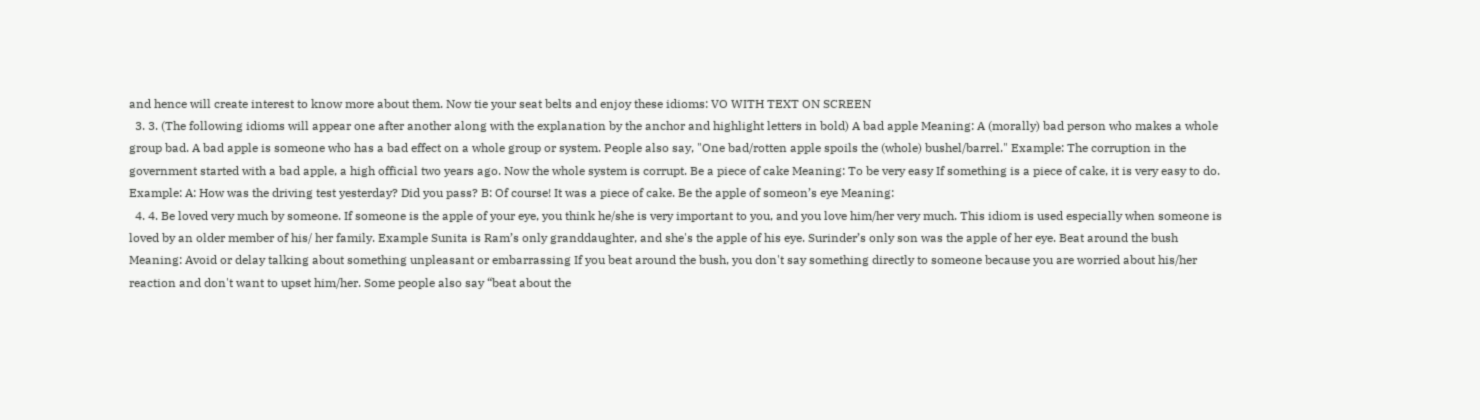and hence will create interest to know more about them. Now tie your seat belts and enjoy these idioms: VO WITH TEXT ON SCREEN
  3. 3. (The following idioms will appear one after another along with the explanation by the anchor and highlight letters in bold) A bad apple Meaning: A (morally) bad person who makes a whole group bad. A bad apple is someone who has a bad effect on a whole group or system. People also say, "One bad/rotten apple spoils the (whole) bushel/barrel." Example: The corruption in the government started with a bad apple, a high official two years ago. Now the whole system is corrupt. Be a piece of cake Meaning: To be very easy If something is a piece of cake, it is very easy to do. Example: A: How was the driving test yesterday? Did you pass? B: Of course! It was a piece of cake. Be the apple of someon’s eye Meaning:
  4. 4. Be loved very much by someone. If someone is the apple of your eye, you think he/she is very important to you, and you love him/her very much. This idiom is used especially when someone is loved by an older member of his/ her family. Example Sunita is Ram’s only granddaughter, and she's the apple of his eye. Surinder’s only son was the apple of her eye. Beat around the bush Meaning: Avoid or delay talking about something unpleasant or embarrassing If you beat around the bush, you don't say something directly to someone because you are worried about his/her reaction and don't want to upset him/her. Some people also say “beat about the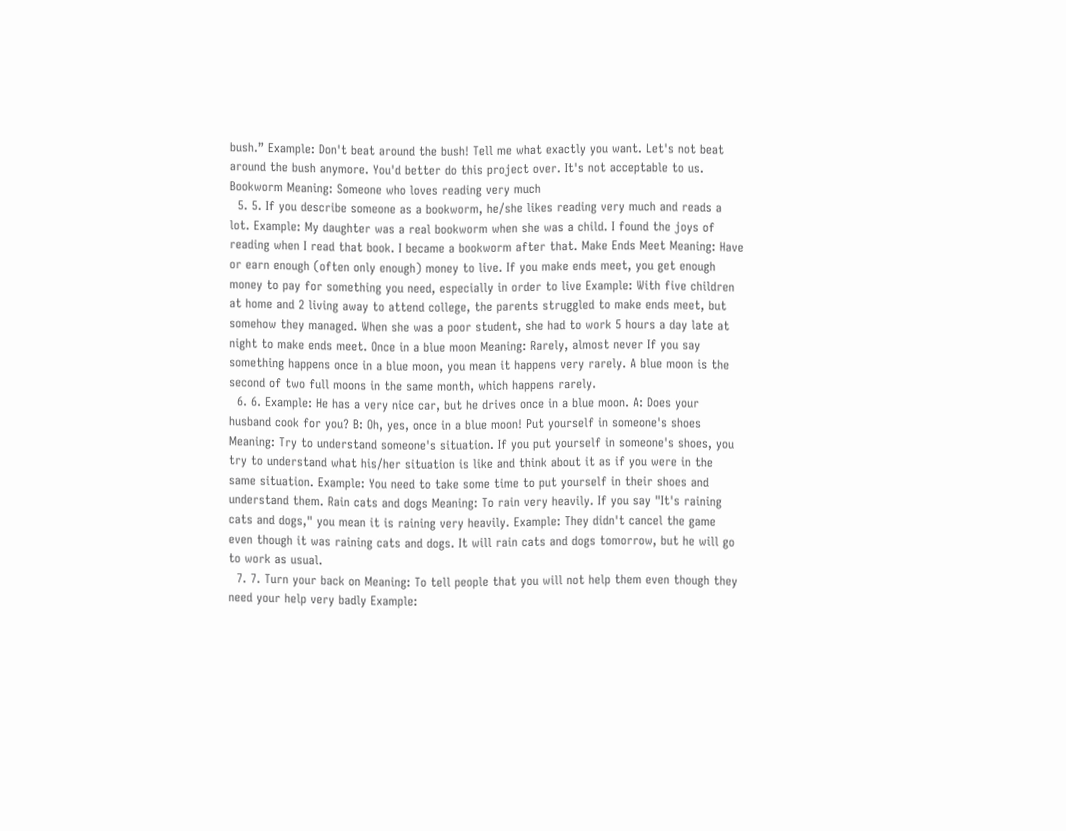bush.” Example: Don't beat around the bush! Tell me what exactly you want. Let's not beat around the bush anymore. You'd better do this project over. It's not acceptable to us. Bookworm Meaning: Someone who loves reading very much
  5. 5. If you describe someone as a bookworm, he/she likes reading very much and reads a lot. Example: My daughter was a real bookworm when she was a child. I found the joys of reading when I read that book. I became a bookworm after that. Make Ends Meet Meaning: Have or earn enough (often only enough) money to live. If you make ends meet, you get enough money to pay for something you need, especially in order to live Example: With five children at home and 2 living away to attend college, the parents struggled to make ends meet, but somehow they managed. When she was a poor student, she had to work 5 hours a day late at night to make ends meet. Once in a blue moon Meaning: Rarely, almost never If you say something happens once in a blue moon, you mean it happens very rarely. A blue moon is the second of two full moons in the same month, which happens rarely.
  6. 6. Example: He has a very nice car, but he drives once in a blue moon. A: Does your husband cook for you? B: Oh, yes, once in a blue moon! Put yourself in someone's shoes Meaning: Try to understand someone's situation. If you put yourself in someone's shoes, you try to understand what his/her situation is like and think about it as if you were in the same situation. Example: You need to take some time to put yourself in their shoes and understand them. Rain cats and dogs Meaning: To rain very heavily. If you say "It's raining cats and dogs," you mean it is raining very heavily. Example: They didn't cancel the game even though it was raining cats and dogs. It will rain cats and dogs tomorrow, but he will go to work as usual.
  7. 7. Turn your back on Meaning: To tell people that you will not help them even though they need your help very badly Example: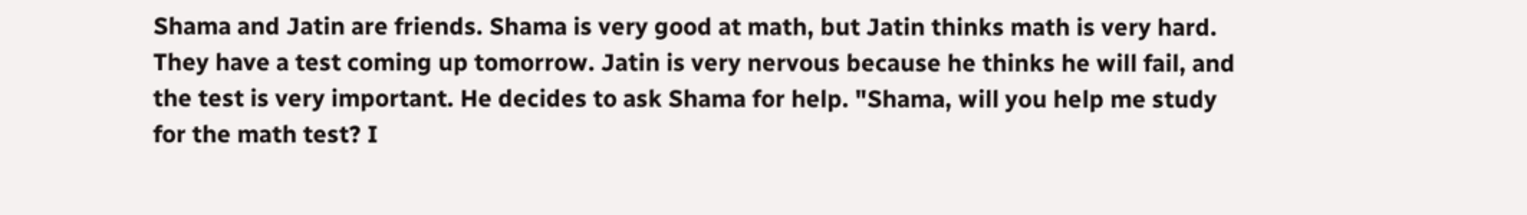Shama and Jatin are friends. Shama is very good at math, but Jatin thinks math is very hard. They have a test coming up tomorrow. Jatin is very nervous because he thinks he will fail, and the test is very important. He decides to ask Shama for help. "Shama, will you help me study for the math test? I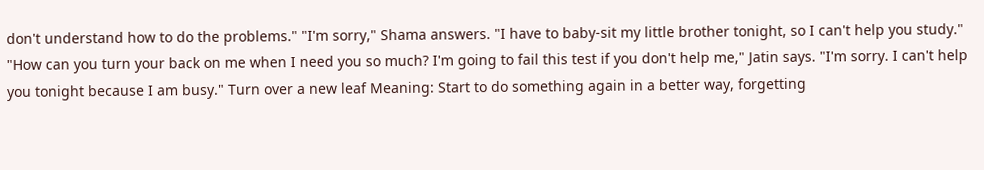don't understand how to do the problems." "I'm sorry," Shama answers. "I have to baby-sit my little brother tonight, so I can't help you study." "How can you turn your back on me when I need you so much? I'm going to fail this test if you don't help me," Jatin says. "I'm sorry. I can't help you tonight because I am busy." Turn over a new leaf Meaning: Start to do something again in a better way, forgetting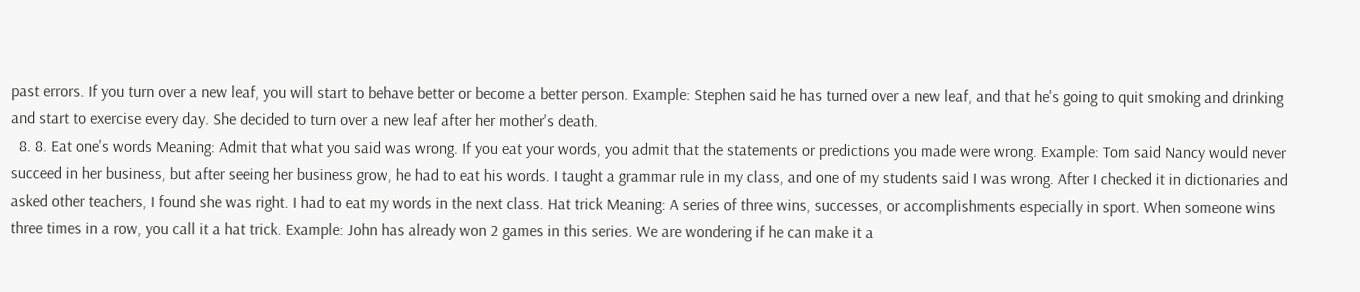past errors. If you turn over a new leaf, you will start to behave better or become a better person. Example: Stephen said he has turned over a new leaf, and that he's going to quit smoking and drinking and start to exercise every day. She decided to turn over a new leaf after her mother's death.
  8. 8. Eat one's words Meaning: Admit that what you said was wrong. If you eat your words, you admit that the statements or predictions you made were wrong. Example: Tom said Nancy would never succeed in her business, but after seeing her business grow, he had to eat his words. I taught a grammar rule in my class, and one of my students said I was wrong. After I checked it in dictionaries and asked other teachers, I found she was right. I had to eat my words in the next class. Hat trick Meaning: A series of three wins, successes, or accomplishments especially in sport. When someone wins three times in a row, you call it a hat trick. Example: John has already won 2 games in this series. We are wondering if he can make it a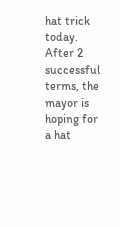hat trick today. After 2 successful terms, the mayor is hoping for a hat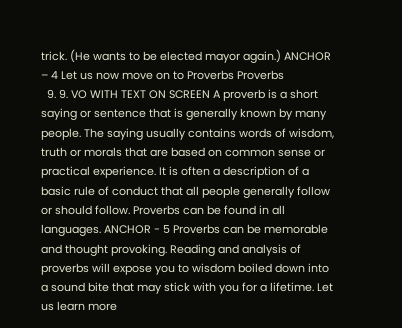trick. (He wants to be elected mayor again.) ANCHOR – 4 Let us now move on to Proverbs Proverbs
  9. 9. VO WITH TEXT ON SCREEN A proverb is a short saying or sentence that is generally known by many people. The saying usually contains words of wisdom, truth or morals that are based on common sense or practical experience. It is often a description of a basic rule of conduct that all people generally follow or should follow. Proverbs can be found in all languages. ANCHOR - 5 Proverbs can be memorable and thought provoking. Reading and analysis of proverbs will expose you to wisdom boiled down into a sound bite that may stick with you for a lifetime. Let us learn more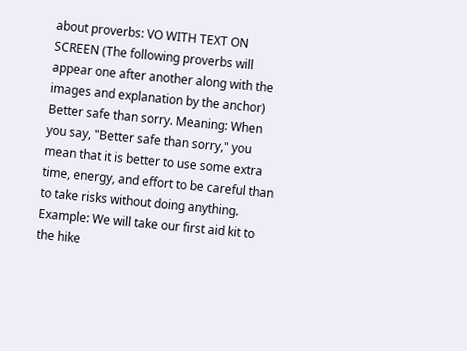about proverbs: VO WITH TEXT ON SCREEN (The following proverbs will appear one after another along with the images and explanation by the anchor) Better safe than sorry. Meaning: When you say, "Better safe than sorry," you mean that it is better to use some extra time, energy, and effort to be careful than to take risks without doing anything. Example: We will take our first aid kit to the hike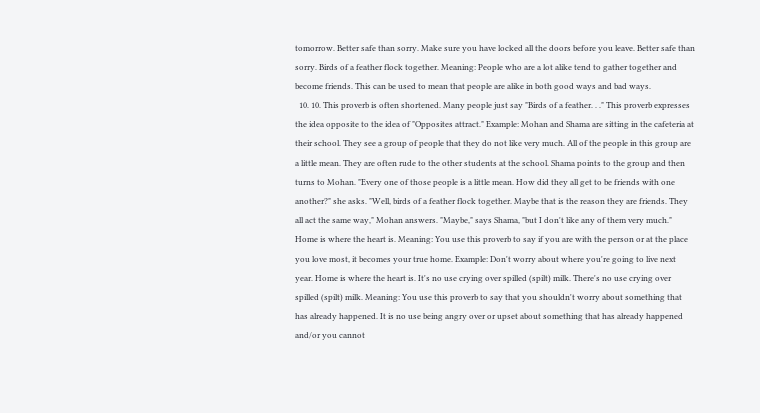tomorrow. Better safe than sorry. Make sure you have locked all the doors before you leave. Better safe than sorry. Birds of a feather flock together. Meaning: People who are a lot alike tend to gather together and become friends. This can be used to mean that people are alike in both good ways and bad ways.
  10. 10. This proverb is often shortened. Many people just say "Birds of a feather. . ." This proverb expresses the idea opposite to the idea of "Opposites attract." Example: Mohan and Shama are sitting in the cafeteria at their school. They see a group of people that they do not like very much. All of the people in this group are a little mean. They are often rude to the other students at the school. Shama points to the group and then turns to Mohan. "Every one of those people is a little mean. How did they all get to be friends with one another?" she asks. "Well, birds of a feather flock together. Maybe that is the reason they are friends. They all act the same way," Mohan answers. "Maybe," says Shama, "but I don't like any of them very much." Home is where the heart is. Meaning: You use this proverb to say if you are with the person or at the place you love most, it becomes your true home. Example: Don't worry about where you're going to live next year. Home is where the heart is. It's no use crying over spilled (spilt) milk. There's no use crying over spilled (spilt) milk. Meaning: You use this proverb to say that you shouldn't worry about something that has already happened. It is no use being angry over or upset about something that has already happened and/or you cannot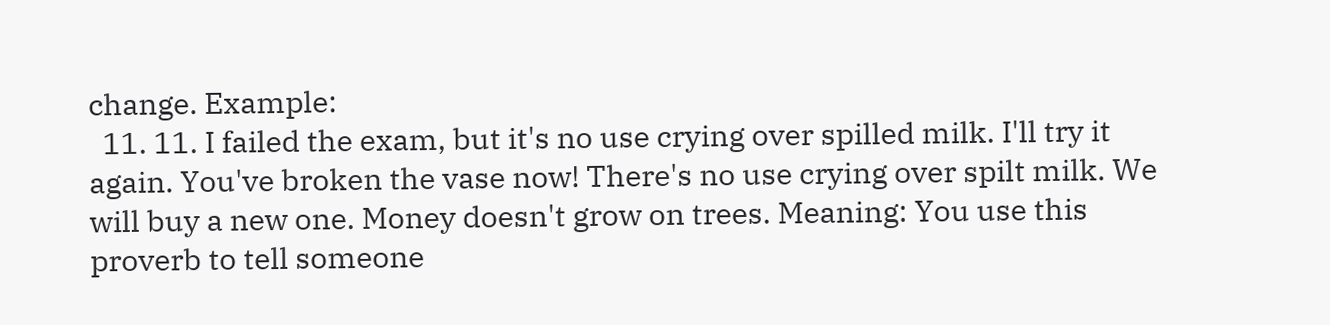change. Example:
  11. 11. I failed the exam, but it's no use crying over spilled milk. I'll try it again. You've broken the vase now! There's no use crying over spilt milk. We will buy a new one. Money doesn't grow on trees. Meaning: You use this proverb to tell someone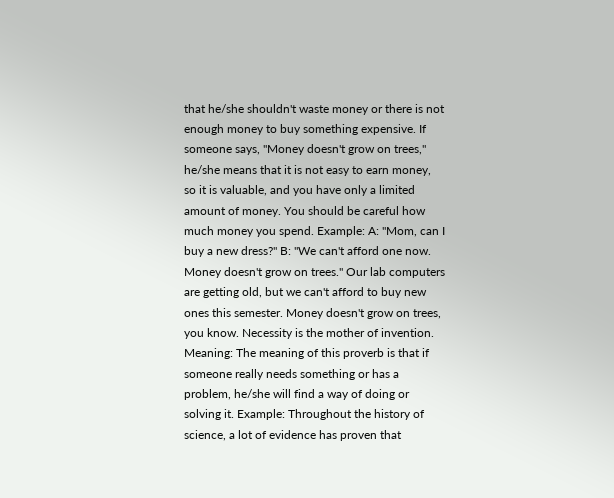that he/she shouldn't waste money or there is not enough money to buy something expensive. If someone says, "Money doesn't grow on trees," he/she means that it is not easy to earn money, so it is valuable, and you have only a limited amount of money. You should be careful how much money you spend. Example: A: "Mom, can I buy a new dress?" B: "We can't afford one now. Money doesn't grow on trees." Our lab computers are getting old, but we can't afford to buy new ones this semester. Money doesn't grow on trees, you know. Necessity is the mother of invention. Meaning: The meaning of this proverb is that if someone really needs something or has a problem, he/she will find a way of doing or solving it. Example: Throughout the history of science, a lot of evidence has proven that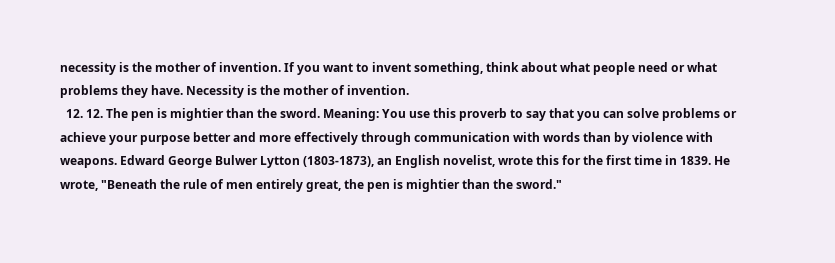necessity is the mother of invention. If you want to invent something, think about what people need or what problems they have. Necessity is the mother of invention.
  12. 12. The pen is mightier than the sword. Meaning: You use this proverb to say that you can solve problems or achieve your purpose better and more effectively through communication with words than by violence with weapons. Edward George Bulwer Lytton (1803-1873), an English novelist, wrote this for the first time in 1839. He wrote, "Beneath the rule of men entirely great, the pen is mightier than the sword."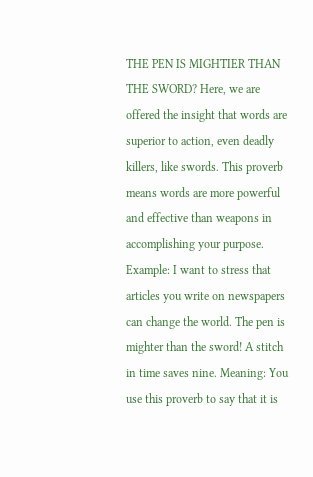THE PEN IS MIGHTIER THAN THE SWORD? Here, we are offered the insight that words are superior to action, even deadly killers, like swords. This proverb means words are more powerful and effective than weapons in accomplishing your purpose. Example: I want to stress that articles you write on newspapers can change the world. The pen is mighter than the sword! A stitch in time saves nine. Meaning: You use this proverb to say that it is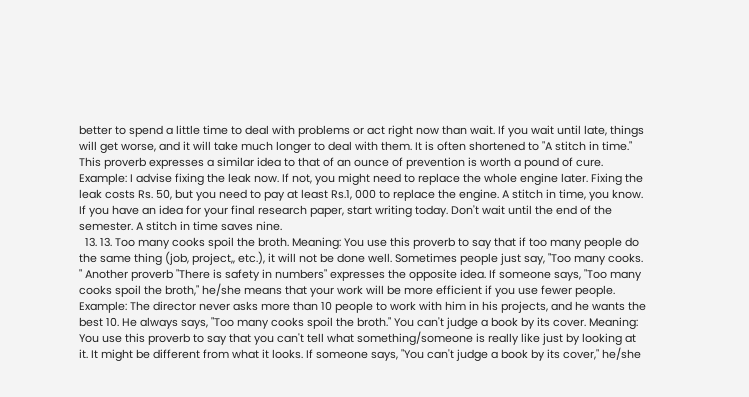better to spend a little time to deal with problems or act right now than wait. If you wait until late, things will get worse, and it will take much longer to deal with them. It is often shortened to "A stitch in time." This proverb expresses a similar idea to that of an ounce of prevention is worth a pound of cure. Example: I advise fixing the leak now. If not, you might need to replace the whole engine later. Fixing the leak costs Rs. 50, but you need to pay at least Rs.1, 000 to replace the engine. A stitch in time, you know. If you have an idea for your final research paper, start writing today. Don't wait until the end of the semester. A stitch in time saves nine.
  13. 13. Too many cooks spoil the broth. Meaning: You use this proverb to say that if too many people do the same thing (job, project,, etc.), it will not be done well. Sometimes people just say, "Too many cooks. " Another proverb "There is safety in numbers" expresses the opposite idea. If someone says, "Too many cooks spoil the broth," he/she means that your work will be more efficient if you use fewer people. Example: The director never asks more than 10 people to work with him in his projects, and he wants the best 10. He always says, "Too many cooks spoil the broth." You can't judge a book by its cover. Meaning: You use this proverb to say that you can't tell what something/someone is really like just by looking at it. It might be different from what it looks. If someone says, "You can't judge a book by its cover," he/she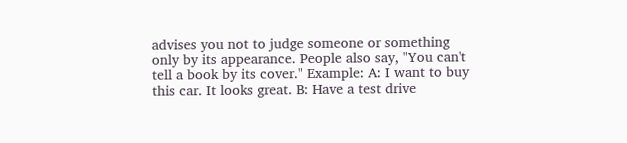advises you not to judge someone or something only by its appearance. People also say, "You can't tell a book by its cover." Example: A: I want to buy this car. It looks great. B: Have a test drive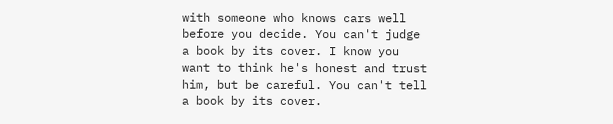with someone who knows cars well before you decide. You can't judge a book by its cover. I know you want to think he's honest and trust him, but be careful. You can't tell a book by its cover.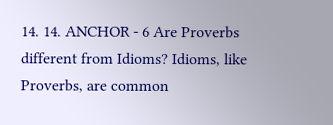14. 14. ANCHOR - 6 Are Proverbs different from Idioms? Idioms, like Proverbs, are common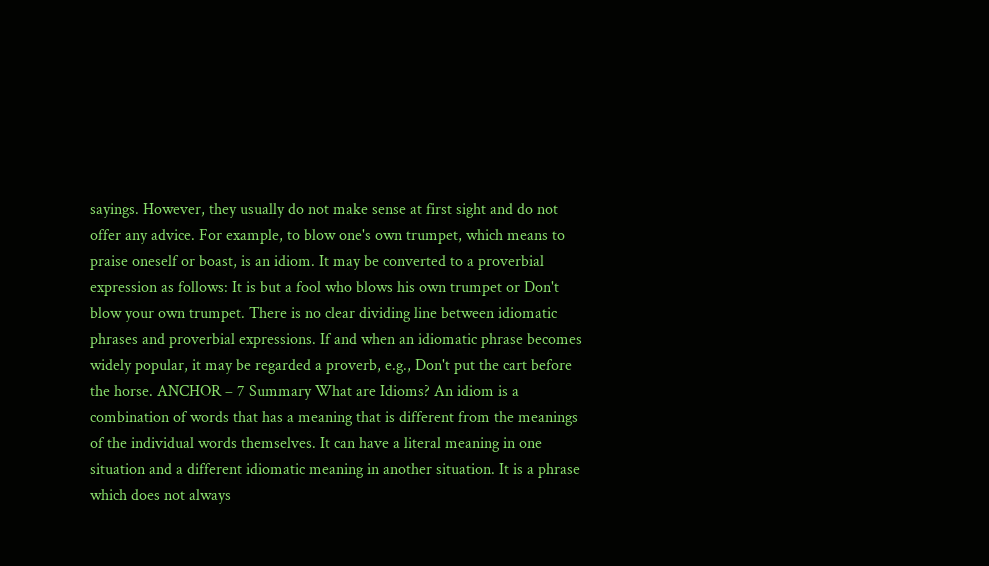sayings. However, they usually do not make sense at first sight and do not offer any advice. For example, to blow one's own trumpet, which means to praise oneself or boast, is an idiom. It may be converted to a proverbial expression as follows: It is but a fool who blows his own trumpet or Don't blow your own trumpet. There is no clear dividing line between idiomatic phrases and proverbial expressions. If and when an idiomatic phrase becomes widely popular, it may be regarded a proverb, e.g., Don't put the cart before the horse. ANCHOR – 7 Summary What are Idioms? An idiom is a combination of words that has a meaning that is different from the meanings of the individual words themselves. It can have a literal meaning in one situation and a different idiomatic meaning in another situation. It is a phrase which does not always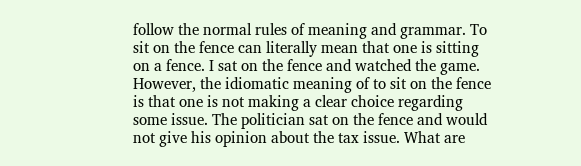follow the normal rules of meaning and grammar. To sit on the fence can literally mean that one is sitting on a fence. I sat on the fence and watched the game. However, the idiomatic meaning of to sit on the fence is that one is not making a clear choice regarding some issue. The politician sat on the fence and would not give his opinion about the tax issue. What are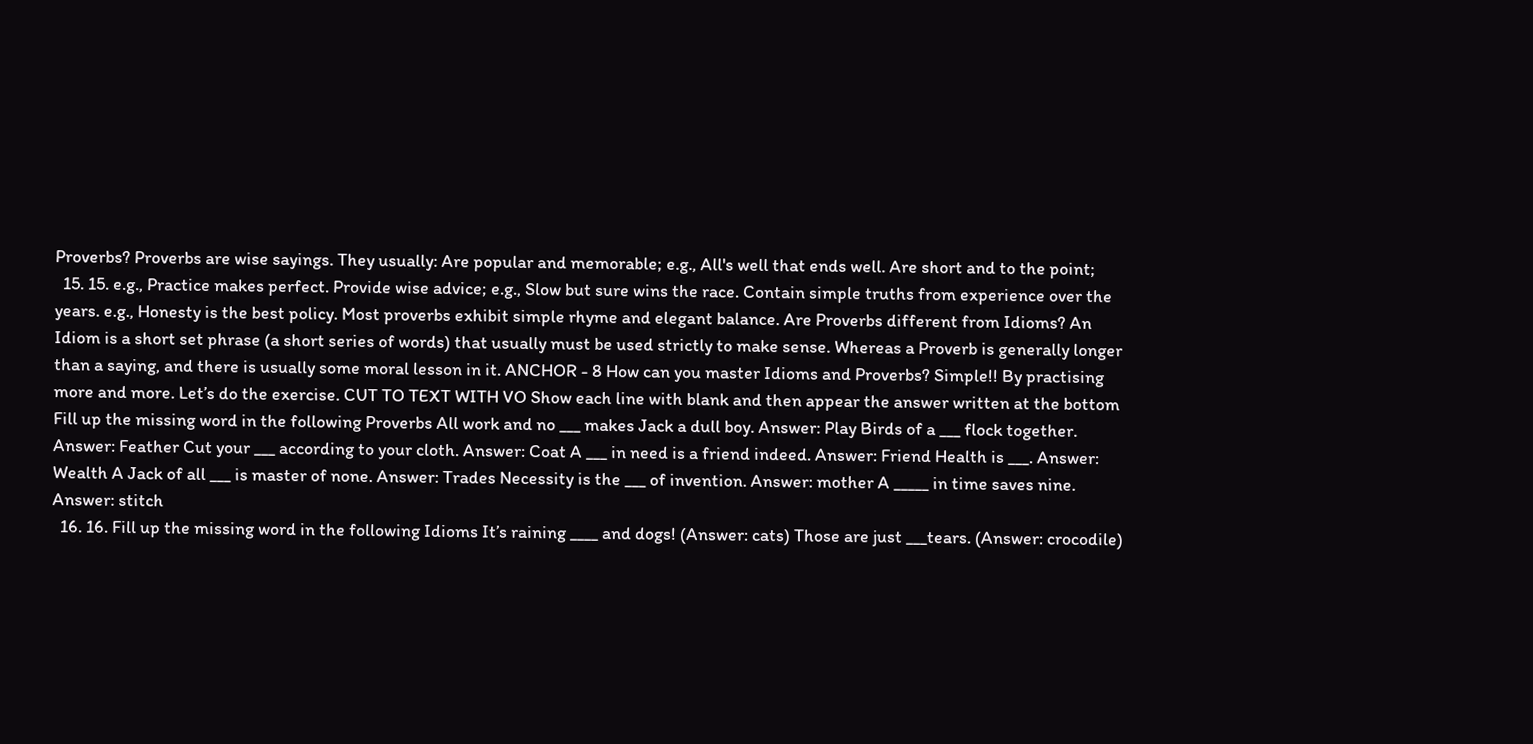Proverbs? Proverbs are wise sayings. They usually: Are popular and memorable; e.g., All's well that ends well. Are short and to the point;
  15. 15. e.g., Practice makes perfect. Provide wise advice; e.g., Slow but sure wins the race. Contain simple truths from experience over the years. e.g., Honesty is the best policy. Most proverbs exhibit simple rhyme and elegant balance. Are Proverbs different from Idioms? An Idiom is a short set phrase (a short series of words) that usually must be used strictly to make sense. Whereas a Proverb is generally longer than a saying, and there is usually some moral lesson in it. ANCHOR - 8 How can you master Idioms and Proverbs? Simple!! By practising more and more. Let’s do the exercise. CUT TO TEXT WITH VO Show each line with blank and then appear the answer written at the bottom Fill up the missing word in the following Proverbs All work and no ___ makes Jack a dull boy. Answer: Play Birds of a ___ flock together. Answer: Feather Cut your ___ according to your cloth. Answer: Coat A ___ in need is a friend indeed. Answer: Friend Health is ___. Answer: Wealth A Jack of all ___ is master of none. Answer: Trades Necessity is the ___ of invention. Answer: mother A _____ in time saves nine. Answer: stitch
  16. 16. Fill up the missing word in the following Idioms It’s raining ____ and dogs! (Answer: cats) Those are just ___tears. (Answer: crocodile)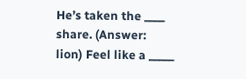He’s taken the ____ share. (Answer: lion) Feel like a _____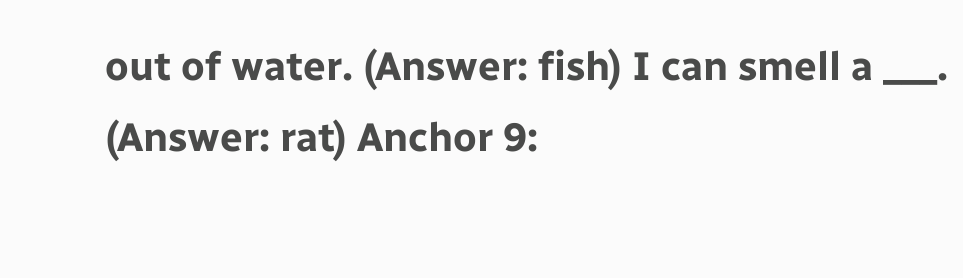out of water. (Answer: fish) I can smell a ___. (Answer: rat) Anchor 9: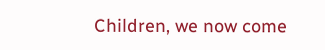Children, we now come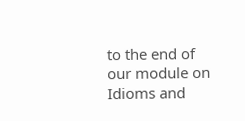to the end of our module on Idioms and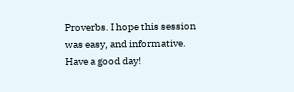Proverbs. I hope this session was easy, and informative. Have a good day!